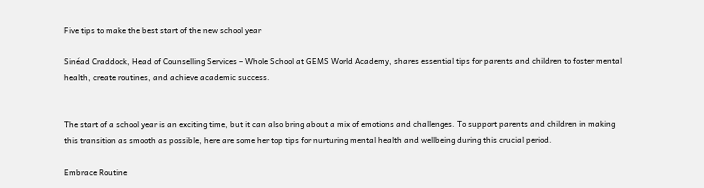Five tips to make the best start of the new school year

Sinéad Craddock, Head of Counselling Services – Whole School at GEMS World Academy, shares essential tips for parents and children to foster mental health, create routines, and achieve academic success.


The start of a school year is an exciting time, but it can also bring about a mix of emotions and challenges. To support parents and children in making this transition as smooth as possible, here are some her top tips for nurturing mental health and wellbeing during this crucial period.

Embrace Routine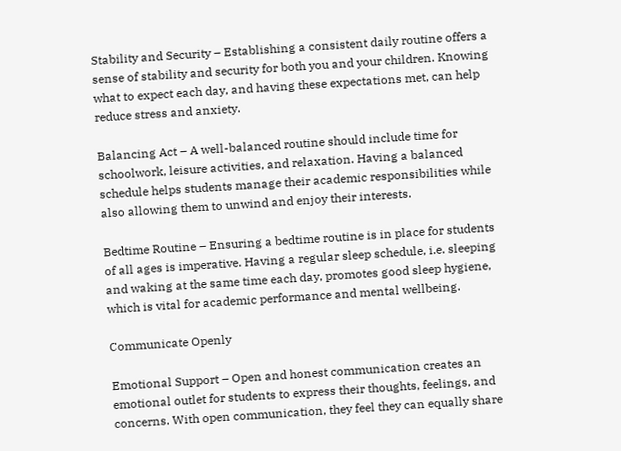Stability and Security – Establishing a consistent daily routine offers a sense of stability and security for both you and your children. Knowing what to expect each day, and having these expectations met, can help reduce stress and anxiety.

Balancing Act – A well-balanced routine should include time for schoolwork, leisure activities, and relaxation. Having a balanced schedule helps students manage their academic responsibilities while also allowing them to unwind and enjoy their interests.

Bedtime Routine – Ensuring a bedtime routine is in place for students of all ages is imperative. Having a regular sleep schedule, i.e. sleeping and waking at the same time each day, promotes good sleep hygiene, which is vital for academic performance and mental wellbeing.

Communicate Openly

Emotional Support – Open and honest communication creates an emotional outlet for students to express their thoughts, feelings, and concerns. With open communication, they feel they can equally share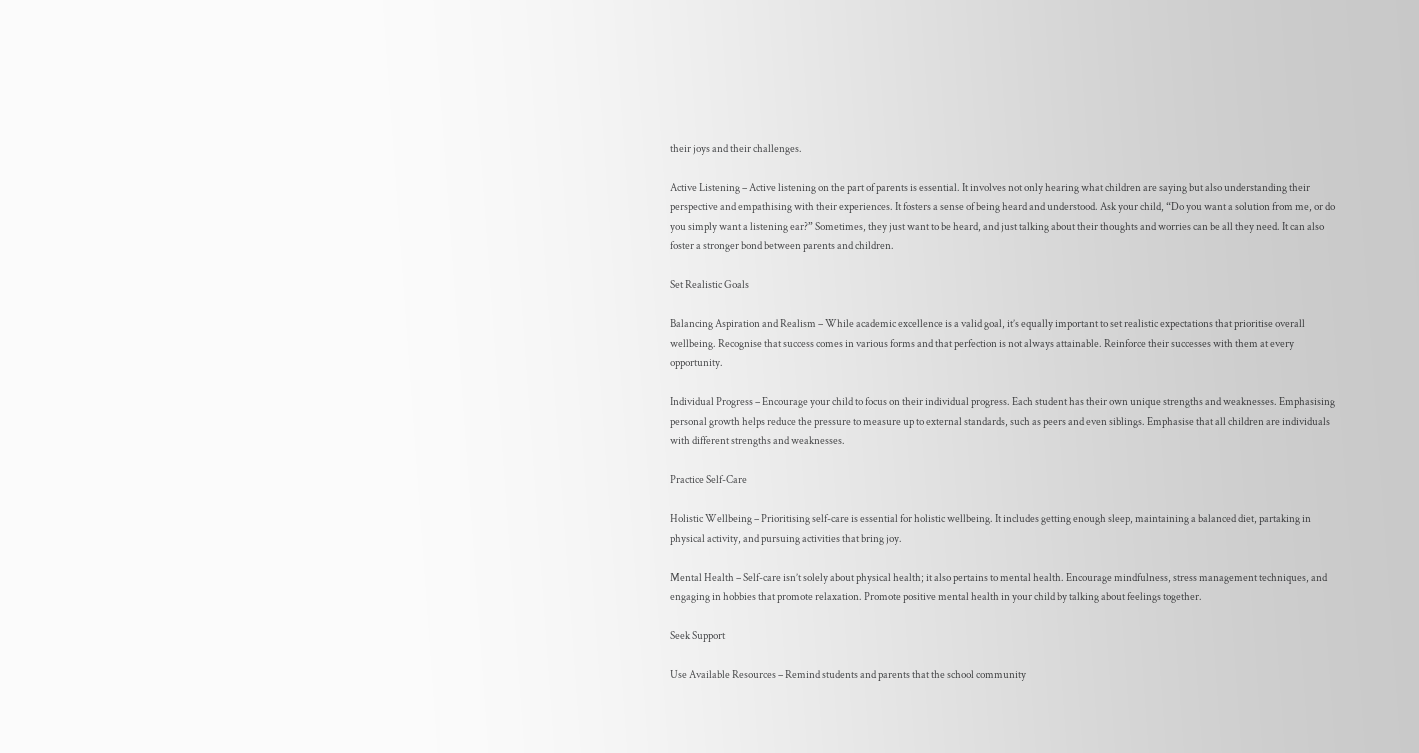their joys and their challenges.

Active Listening – Active listening on the part of parents is essential. It involves not only hearing what children are saying but also understanding their perspective and empathising with their experiences. It fosters a sense of being heard and understood. Ask your child, “Do you want a solution from me, or do you simply want a listening ear?” Sometimes, they just want to be heard, and just talking about their thoughts and worries can be all they need. It can also foster a stronger bond between parents and children.

Set Realistic Goals

Balancing Aspiration and Realism – While academic excellence is a valid goal, it’s equally important to set realistic expectations that prioritise overall wellbeing. Recognise that success comes in various forms and that perfection is not always attainable. Reinforce their successes with them at every opportunity.

Individual Progress – Encourage your child to focus on their individual progress. Each student has their own unique strengths and weaknesses. Emphasising personal growth helps reduce the pressure to measure up to external standards, such as peers and even siblings. Emphasise that all children are individuals with different strengths and weaknesses.

Practice Self-Care

Holistic Wellbeing – Prioritising self-care is essential for holistic wellbeing. It includes getting enough sleep, maintaining a balanced diet, partaking in physical activity, and pursuing activities that bring joy.

Mental Health – Self-care isn’t solely about physical health; it also pertains to mental health. Encourage mindfulness, stress management techniques, and engaging in hobbies that promote relaxation. Promote positive mental health in your child by talking about feelings together.

Seek Support

Use Available Resources – Remind students and parents that the school community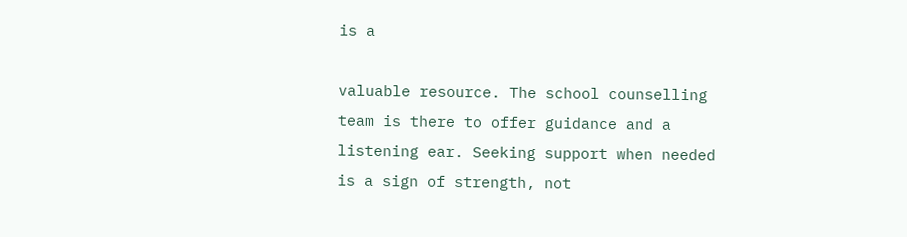is a

valuable resource. The school counselling team is there to offer guidance and a listening ear. Seeking support when needed is a sign of strength, not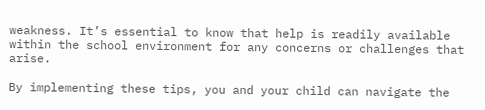weakness. It’s essential to know that help is readily available within the school environment for any concerns or challenges that arise.

By implementing these tips, you and your child can navigate the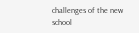challenges of the new school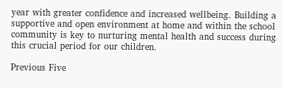year with greater confidence and increased wellbeing. Building a supportive and open environment at home and within the school community is key to nurturing mental health and success during this crucial period for our children.

Previous Five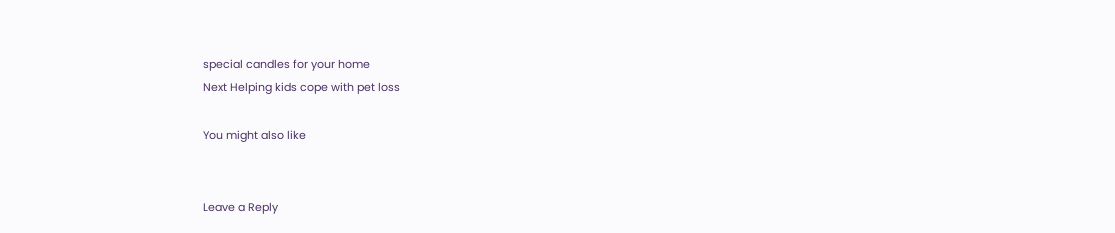special candles for your home
Next Helping kids cope with pet loss

You might also like


Leave a Reply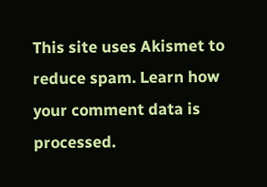This site uses Akismet to reduce spam. Learn how your comment data is processed.